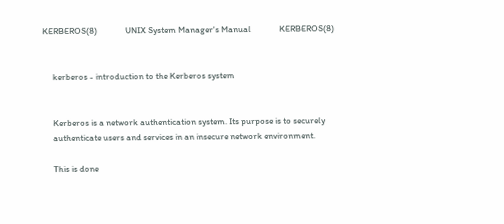KERBEROS(8)              UNIX System Manager's Manual              KERBEROS(8)


     kerberos - introduction to the Kerberos system


     Kerberos is a network authentication system. Its purpose is to securely
     authenticate users and services in an insecure network environment.

     This is done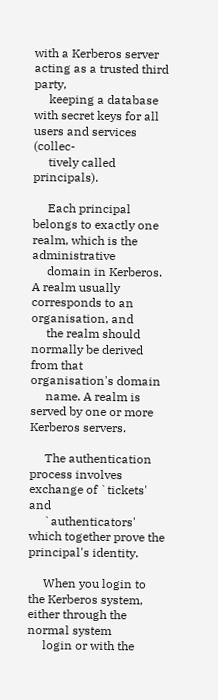with a Kerberos server acting as a trusted third party,
     keeping a database with secret keys for all users and services (collec-
     tively called principals).

     Each principal belongs to exactly one realm, which is the administrative
     domain in Kerberos. A realm usually corresponds to an organisation, and
     the realm should normally be derived from that organisation's domain
     name. A realm is served by one or more Kerberos servers.

     The authentication process involves exchange of `tickets' and
     `authenticators' which together prove the principal's identity.

     When you login to the Kerberos system, either through the normal system
     login or with the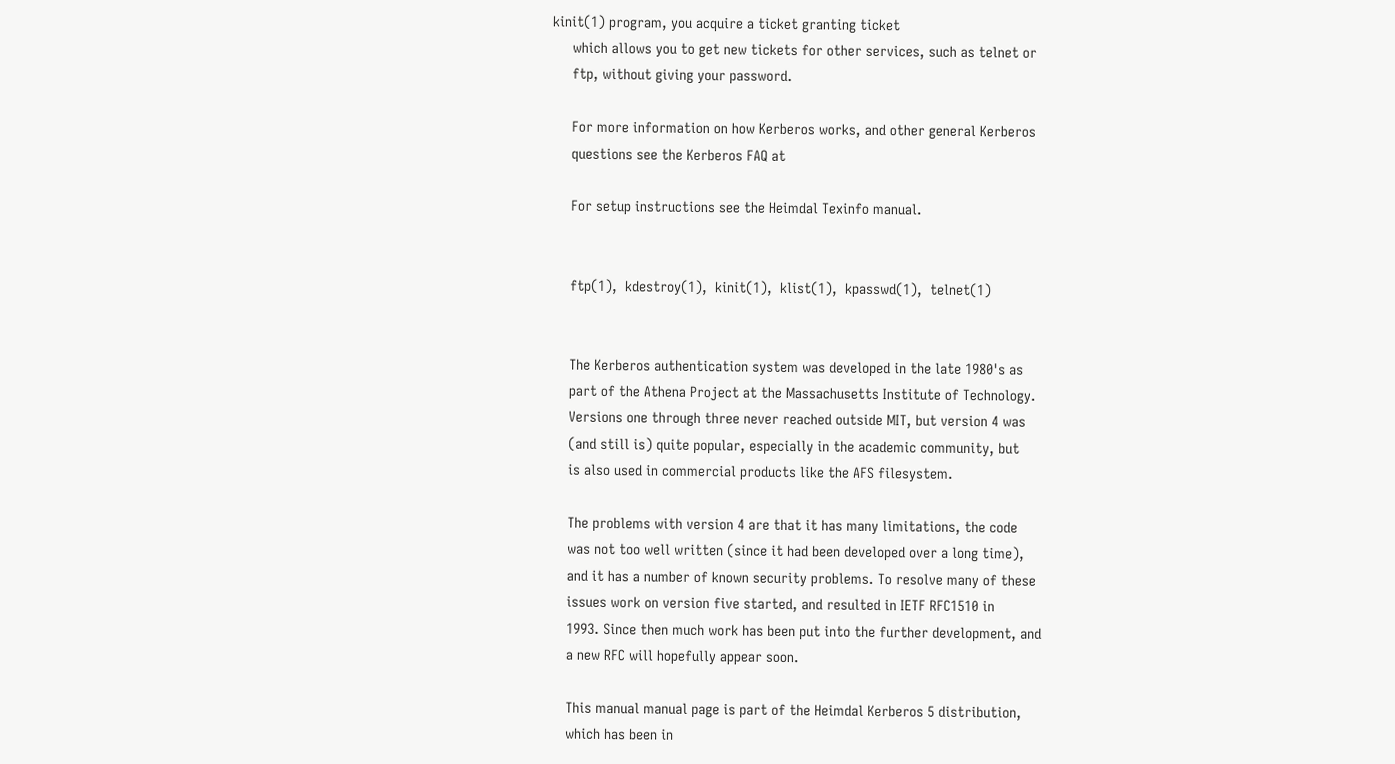kinit(1) program, you acquire a ticket granting ticket
     which allows you to get new tickets for other services, such as telnet or
     ftp, without giving your password.

     For more information on how Kerberos works, and other general Kerberos
     questions see the Kerberos FAQ at

     For setup instructions see the Heimdal Texinfo manual.


     ftp(1),  kdestroy(1),  kinit(1),  klist(1),  kpasswd(1),  telnet(1)


     The Kerberos authentication system was developed in the late 1980's as
     part of the Athena Project at the Massachusetts Institute of Technology.
     Versions one through three never reached outside MIT, but version 4 was
     (and still is) quite popular, especially in the academic community, but
     is also used in commercial products like the AFS filesystem.

     The problems with version 4 are that it has many limitations, the code
     was not too well written (since it had been developed over a long time),
     and it has a number of known security problems. To resolve many of these
     issues work on version five started, and resulted in IETF RFC1510 in
     1993. Since then much work has been put into the further development, and
     a new RFC will hopefully appear soon.

     This manual manual page is part of the Heimdal Kerberos 5 distribution,
     which has been in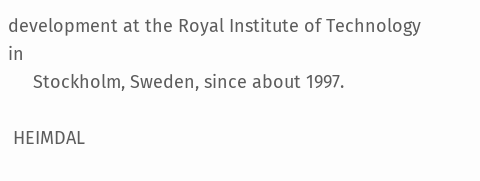development at the Royal Institute of Technology in
     Stockholm, Sweden, since about 1997.

 HEIMDAL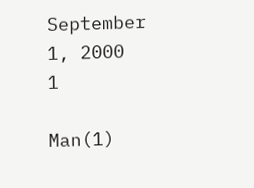September 1, 2000                             1

Man(1)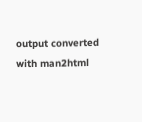output converted with man2html